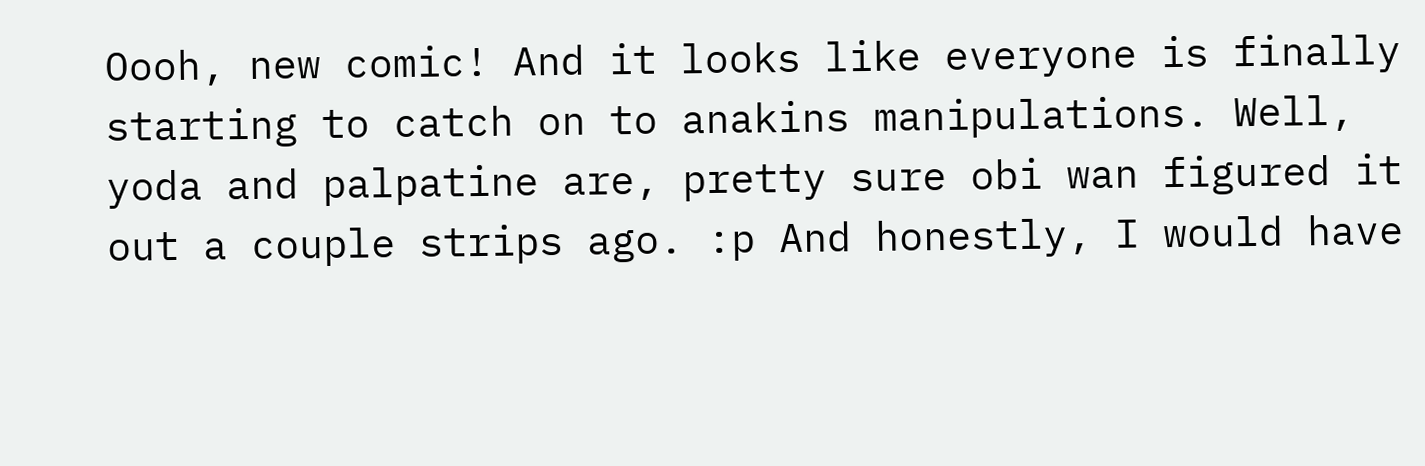Oooh, new comic! And it looks like everyone is finally starting to catch on to anakins manipulations. Well, yoda and palpatine are, pretty sure obi wan figured it out a couple strips ago. :p And honestly, I would have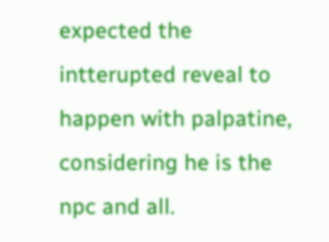expected the intterupted reveal to happen with palpatine, considering he is the npc and all.